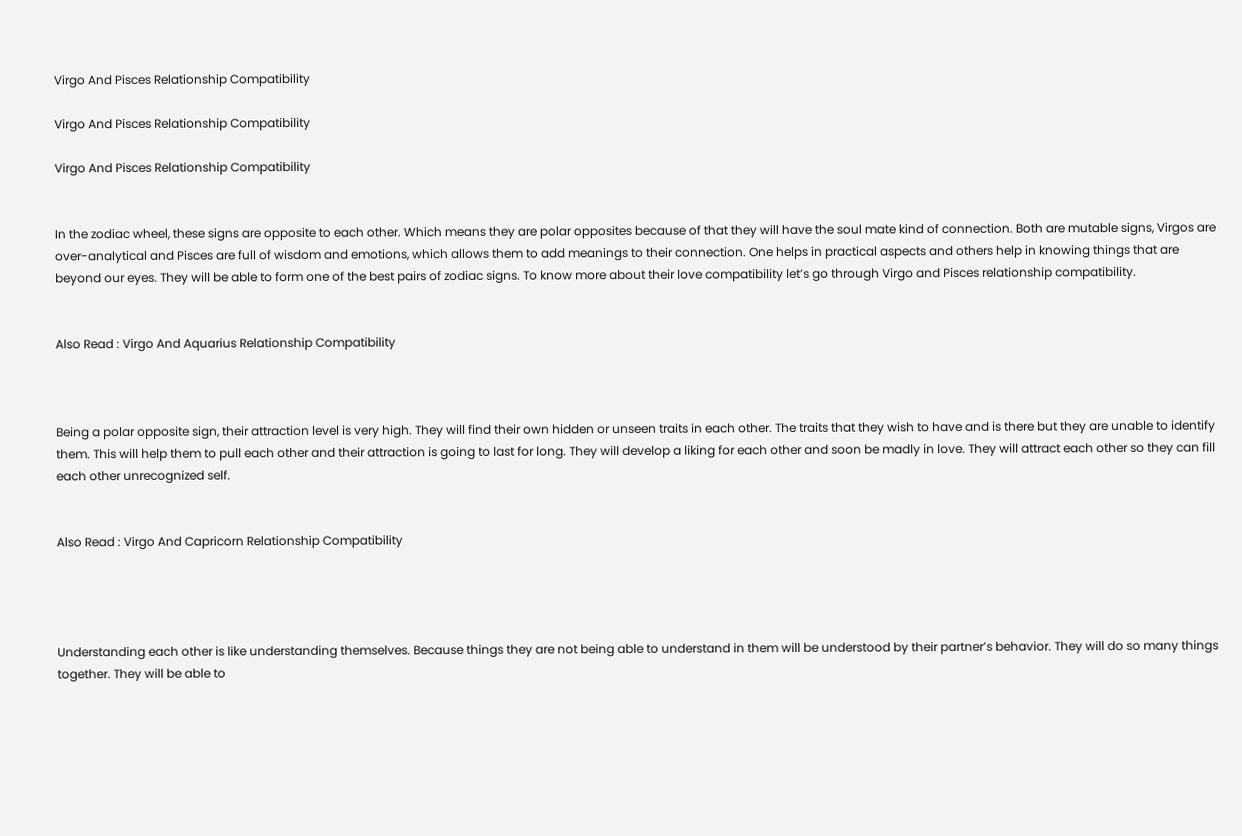Virgo And Pisces Relationship Compatibility

Virgo And Pisces Relationship Compatibility

Virgo And Pisces Relationship Compatibility


In the zodiac wheel, these signs are opposite to each other. Which means they are polar opposites because of that they will have the soul mate kind of connection. Both are mutable signs, Virgos are over-analytical and Pisces are full of wisdom and emotions, which allows them to add meanings to their connection. One helps in practical aspects and others help in knowing things that are beyond our eyes. They will be able to form one of the best pairs of zodiac signs. To know more about their love compatibility let’s go through Virgo and Pisces relationship compatibility.


Also Read : Virgo And Aquarius Relationship Compatibility



Being a polar opposite sign, their attraction level is very high. They will find their own hidden or unseen traits in each other. The traits that they wish to have and is there but they are unable to identify them. This will help them to pull each other and their attraction is going to last for long. They will develop a liking for each other and soon be madly in love. They will attract each other so they can fill each other unrecognized self.


Also Read : Virgo And Capricorn Relationship Compatibility




Understanding each other is like understanding themselves. Because things they are not being able to understand in them will be understood by their partner’s behavior. They will do so many things together. They will be able to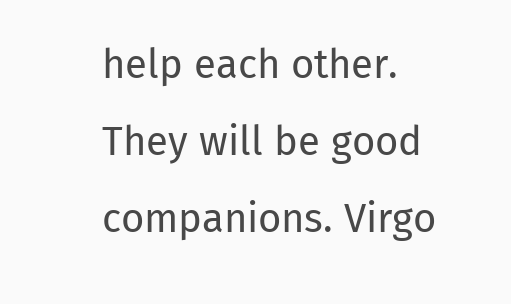help each other. They will be good companions. Virgo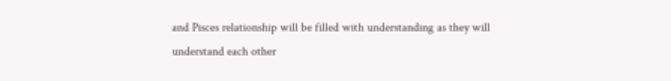and Pisces relationship will be filled with understanding as they will understand each other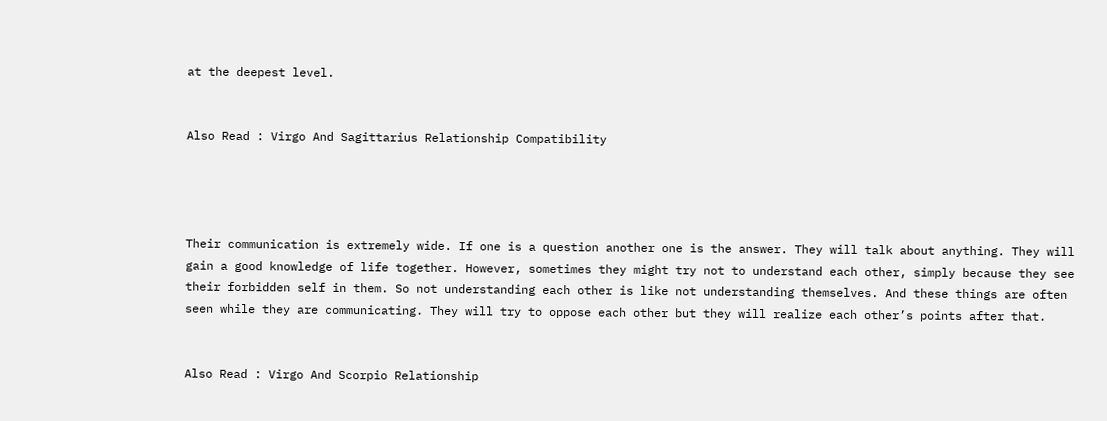at the deepest level.


Also Read : Virgo And Sagittarius Relationship Compatibility




Their communication is extremely wide. If one is a question another one is the answer. They will talk about anything. They will gain a good knowledge of life together. However, sometimes they might try not to understand each other, simply because they see their forbidden self in them. So not understanding each other is like not understanding themselves. And these things are often seen while they are communicating. They will try to oppose each other but they will realize each other’s points after that.


Also Read : Virgo And Scorpio Relationship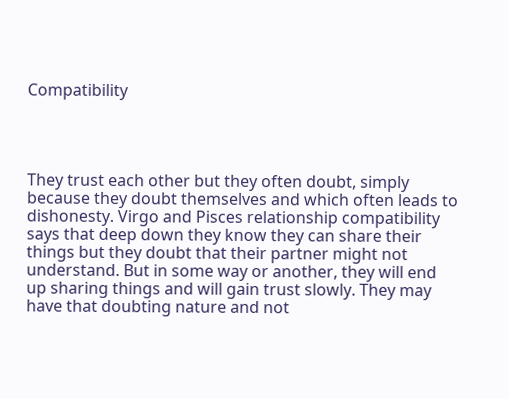Compatibility




They trust each other but they often doubt, simply because they doubt themselves and which often leads to dishonesty. Virgo and Pisces relationship compatibility says that deep down they know they can share their things but they doubt that their partner might not understand. But in some way or another, they will end up sharing things and will gain trust slowly. They may have that doubting nature and not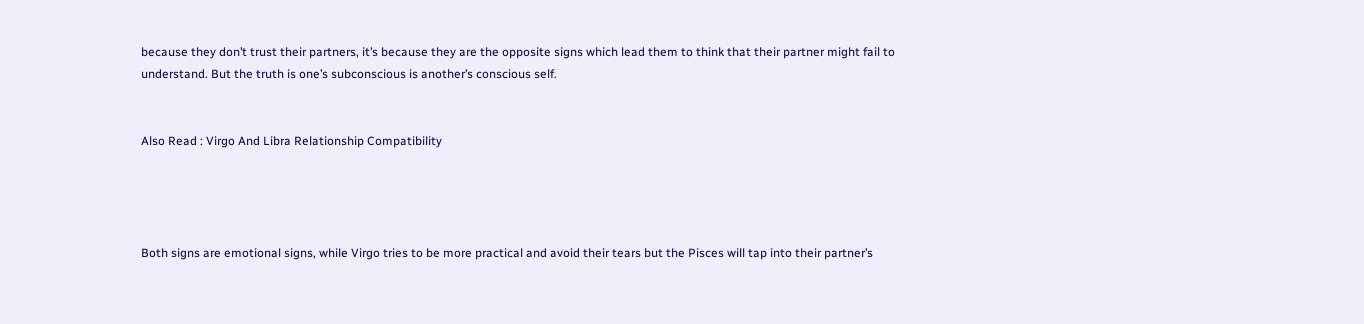because they don’t trust their partners, it’s because they are the opposite signs which lead them to think that their partner might fail to understand. But the truth is one’s subconscious is another’s conscious self.


Also Read : Virgo And Libra Relationship Compatibility




Both signs are emotional signs, while Virgo tries to be more practical and avoid their tears but the Pisces will tap into their partner’s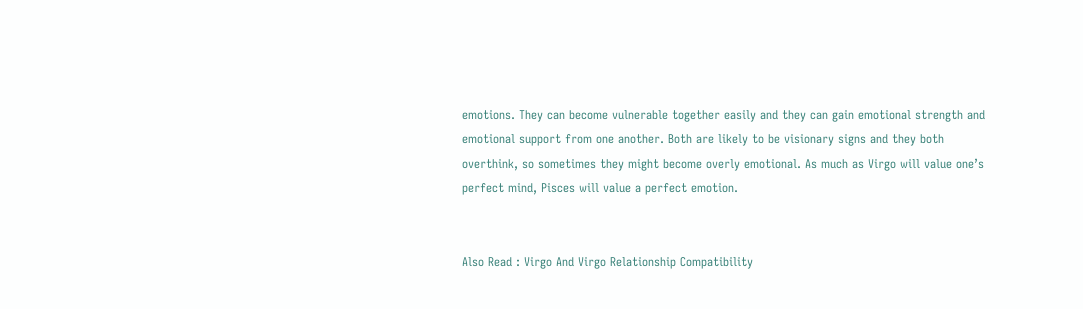emotions. They can become vulnerable together easily and they can gain emotional strength and emotional support from one another. Both are likely to be visionary signs and they both overthink, so sometimes they might become overly emotional. As much as Virgo will value one’s perfect mind, Pisces will value a perfect emotion.


Also Read : Virgo And Virgo Relationship Compatibility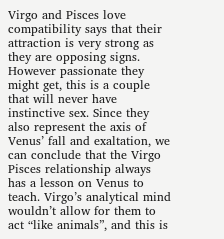Virgo and Pisces love compatibility says that their attraction is very strong as they are opposing signs. However passionate they might get, this is a couple that will never have instinctive sex. Since they also represent the axis of Venus’ fall and exaltation, we can conclude that the Virgo Pisces relationship always has a lesson on Venus to teach. Virgo’s analytical mind wouldn’t allow for them to act “like animals”, and this is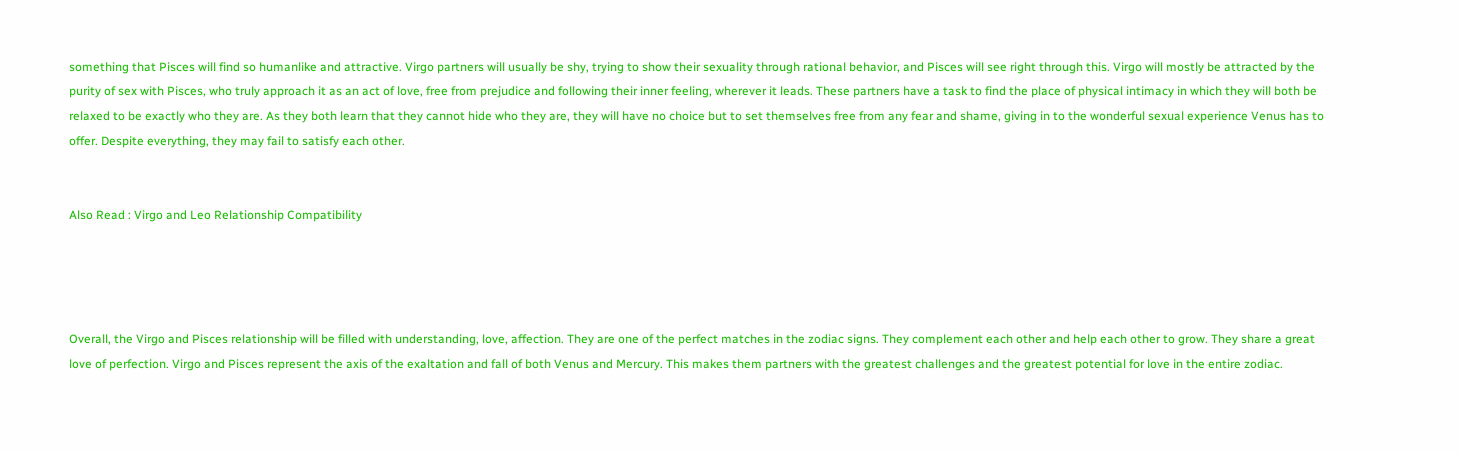something that Pisces will find so humanlike and attractive. Virgo partners will usually be shy, trying to show their sexuality through rational behavior, and Pisces will see right through this. Virgo will mostly be attracted by the purity of sex with Pisces, who truly approach it as an act of love, free from prejudice and following their inner feeling, wherever it leads. These partners have a task to find the place of physical intimacy in which they will both be relaxed to be exactly who they are. As they both learn that they cannot hide who they are, they will have no choice but to set themselves free from any fear and shame, giving in to the wonderful sexual experience Venus has to offer. Despite everything, they may fail to satisfy each other.


Also Read : Virgo and Leo Relationship Compatibility




Overall, the Virgo and Pisces relationship will be filled with understanding, love, affection. They are one of the perfect matches in the zodiac signs. They complement each other and help each other to grow. They share a great love of perfection. Virgo and Pisces represent the axis of the exaltation and fall of both Venus and Mercury. This makes them partners with the greatest challenges and the greatest potential for love in the entire zodiac.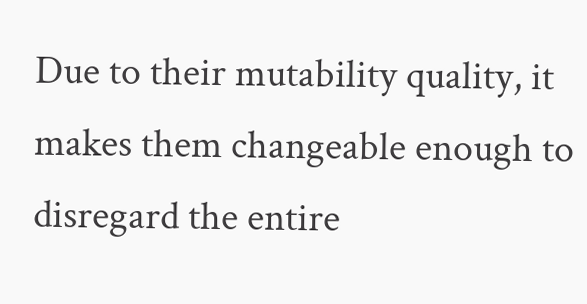Due to their mutability quality, it makes them changeable enough to disregard the entire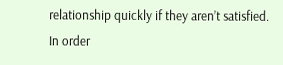relationship quickly if they aren’t satisfied. In order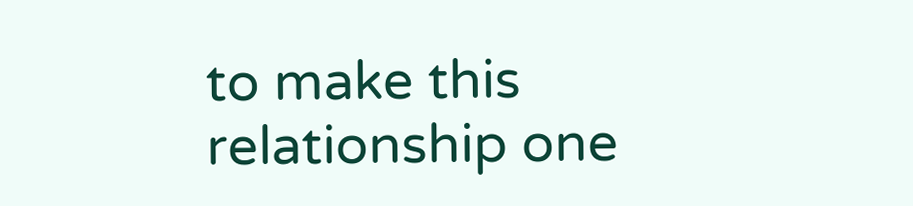to make this relationship one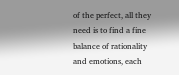of the perfect, all they need is to find a fine balance of rationality and emotions, each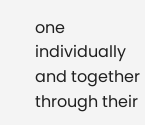one individually and together through their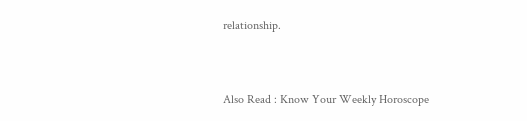relationship.


Also Read : Know Your Weekly Horoscope